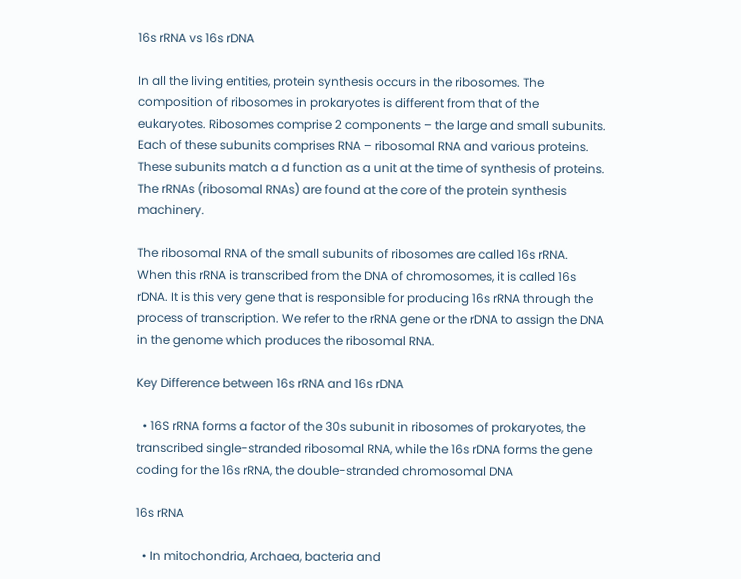16s rRNA vs 16s rDNA

In all the living entities, protein synthesis occurs in the ribosomes. The composition of ribosomes in prokaryotes is different from that of the eukaryotes. Ribosomes comprise 2 components – the large and small subunits. Each of these subunits comprises RNA – ribosomal RNA and various proteins. These subunits match a d function as a unit at the time of synthesis of proteins. The rRNAs (ribosomal RNAs) are found at the core of the protein synthesis machinery.

The ribosomal RNA of the small subunits of ribosomes are called 16s rRNA. When this rRNA is transcribed from the DNA of chromosomes, it is called 16s rDNA. It is this very gene that is responsible for producing 16s rRNA through the process of transcription. We refer to the rRNA gene or the rDNA to assign the DNA in the genome which produces the ribosomal RNA.

Key Difference between 16s rRNA and 16s rDNA

  • 16S rRNA forms a factor of the 30s subunit in ribosomes of prokaryotes, the transcribed single-stranded ribosomal RNA, while the 16s rDNA forms the gene coding for the 16s rRNA, the double-stranded chromosomal DNA

16s rRNA

  • In mitochondria, Archaea, bacteria and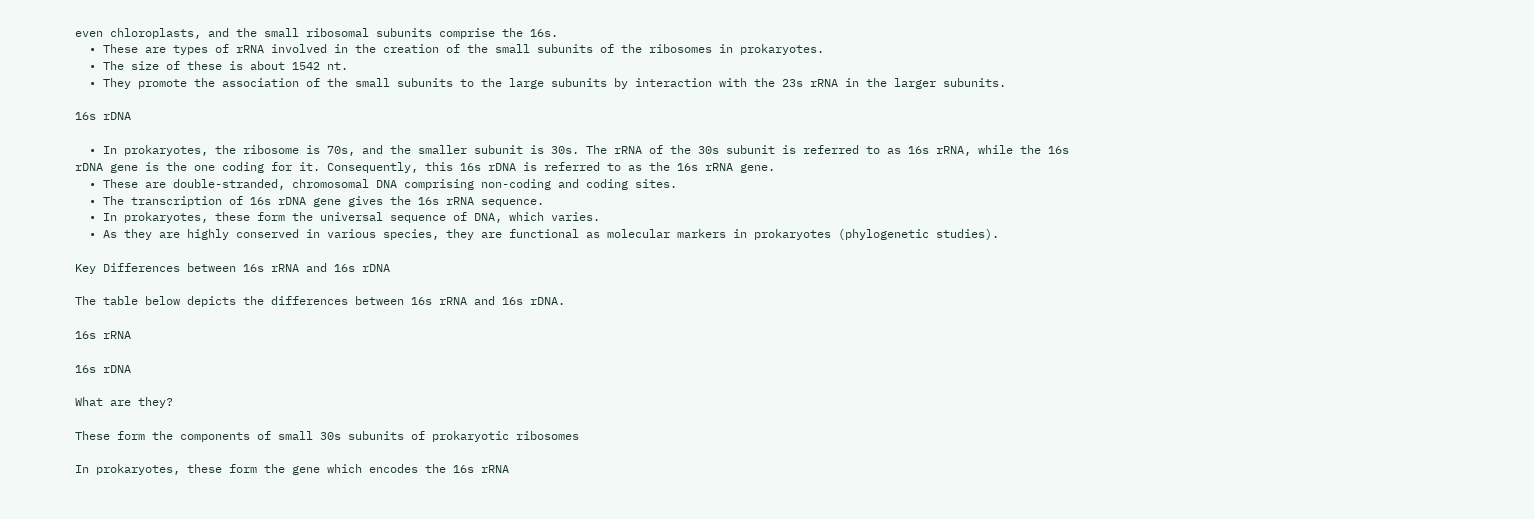even chloroplasts, and the small ribosomal subunits comprise the 16s.
  • These are types of rRNA involved in the creation of the small subunits of the ribosomes in prokaryotes.
  • The size of these is about 1542 nt.
  • They promote the association of the small subunits to the large subunits by interaction with the 23s rRNA in the larger subunits.

16s rDNA

  • In prokaryotes, the ribosome is 70s, and the smaller subunit is 30s. The rRNA of the 30s subunit is referred to as 16s rRNA, while the 16s rDNA gene is the one coding for it. Consequently, this 16s rDNA is referred to as the 16s rRNA gene.
  • These are double-stranded, chromosomal DNA comprising non-coding and coding sites.
  • The transcription of 16s rDNA gene gives the 16s rRNA sequence.
  • In prokaryotes, these form the universal sequence of DNA, which varies.
  • As they are highly conserved in various species, they are functional as molecular markers in prokaryotes (phylogenetic studies).

Key Differences between 16s rRNA and 16s rDNA

The table below depicts the differences between 16s rRNA and 16s rDNA.

16s rRNA

16s rDNA

What are they?

These form the components of small 30s subunits of prokaryotic ribosomes

In prokaryotes, these form the gene which encodes the 16s rRNA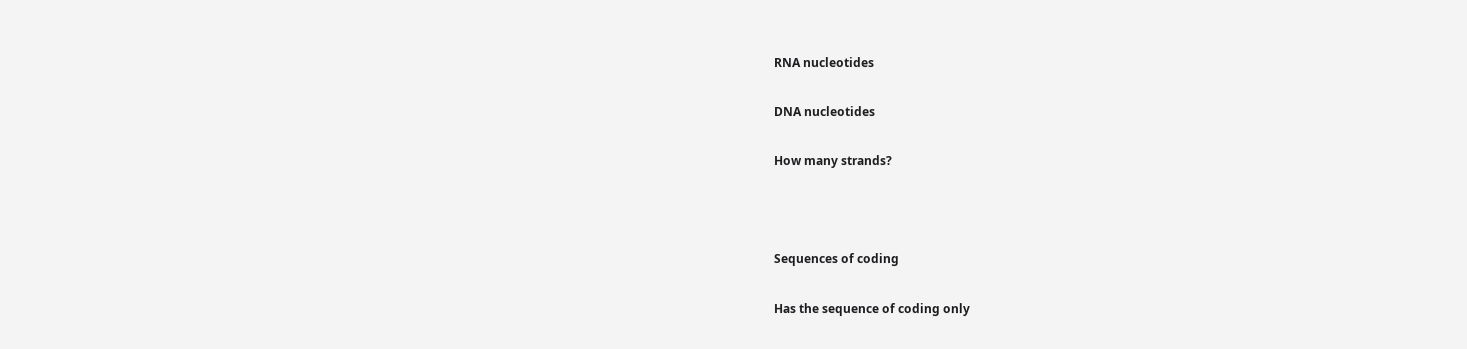RNA nucleotides

DNA nucleotides

How many strands?



Sequences of coding

Has the sequence of coding only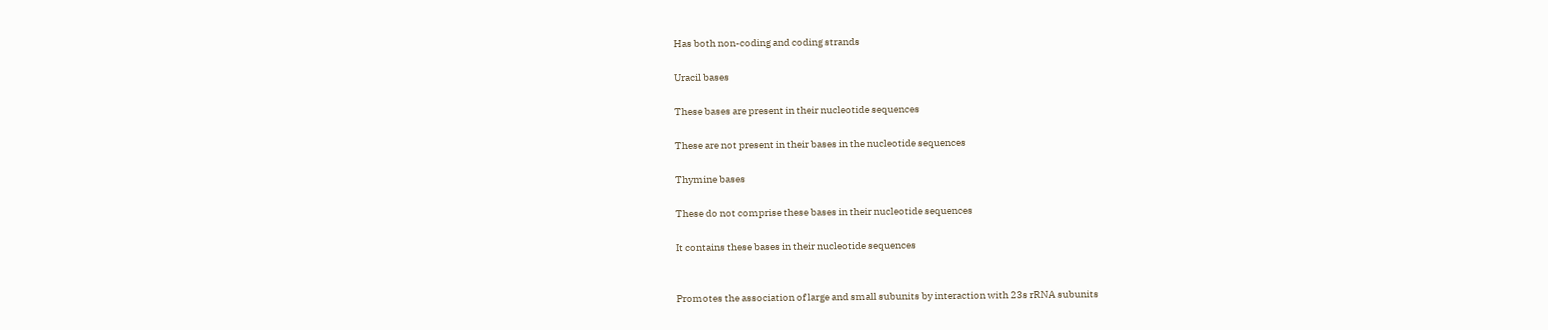Has both non-coding and coding strands

Uracil bases

These bases are present in their nucleotide sequences

These are not present in their bases in the nucleotide sequences

Thymine bases

These do not comprise these bases in their nucleotide sequences

It contains these bases in their nucleotide sequences


Promotes the association of large and small subunits by interaction with 23s rRNA subunits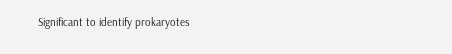Significant to identify prokaryotes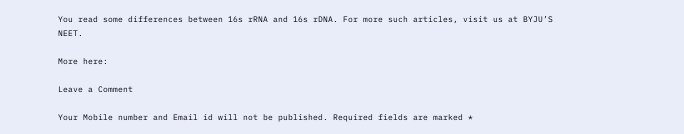You read some differences between 16s rRNA and 16s rDNA. For more such articles, visit us at BYJU’S NEET.

More here:

Leave a Comment

Your Mobile number and Email id will not be published. Required fields are marked *